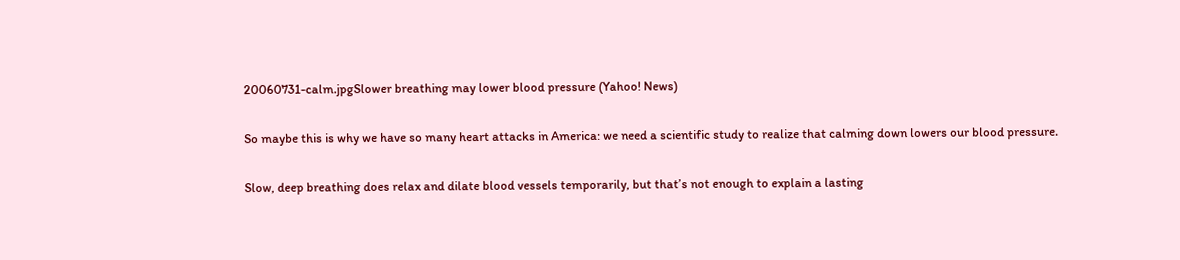20060731-calm.jpgSlower breathing may lower blood pressure (Yahoo! News)

So maybe this is why we have so many heart attacks in America: we need a scientific study to realize that calming down lowers our blood pressure.

Slow, deep breathing does relax and dilate blood vessels temporarily, but that’s not enough to explain a lasting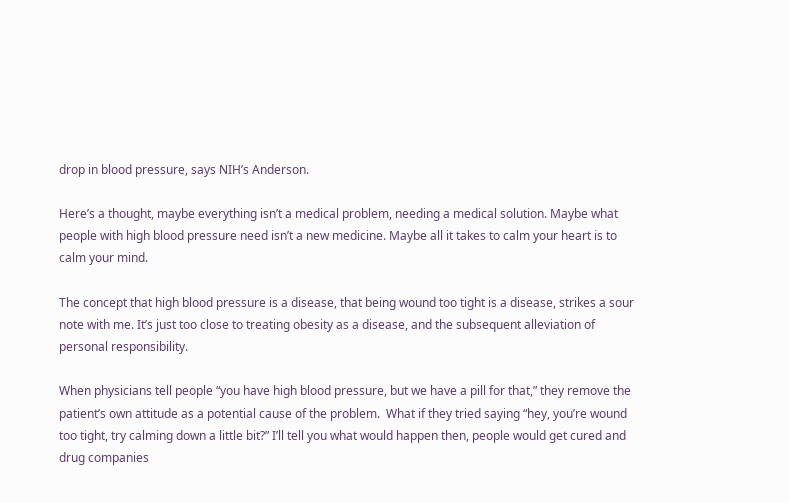drop in blood pressure, says NIH’s Anderson.

Here’s a thought, maybe everything isn’t a medical problem, needing a medical solution. Maybe what people with high blood pressure need isn’t a new medicine. Maybe all it takes to calm your heart is to calm your mind.

The concept that high blood pressure is a disease, that being wound too tight is a disease, strikes a sour note with me. It’s just too close to treating obesity as a disease, and the subsequent alleviation of personal responsibility.

When physicians tell people “you have high blood pressure, but we have a pill for that,” they remove the patient’s own attitude as a potential cause of the problem.  What if they tried saying “hey, you’re wound too tight, try calming down a little bit?” I’ll tell you what would happen then, people would get cured and drug companies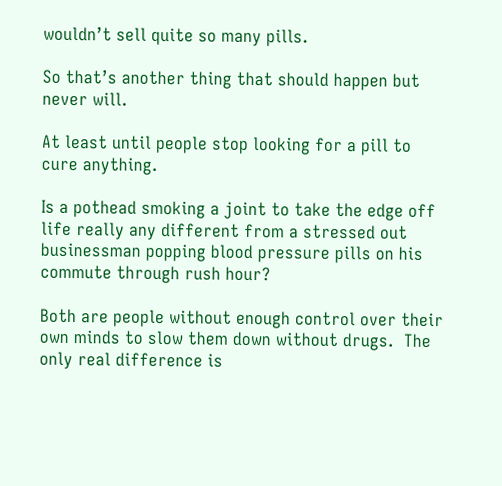wouldn’t sell quite so many pills.

So that’s another thing that should happen but never will.

At least until people stop looking for a pill to cure anything.

Is a pothead smoking a joint to take the edge off life really any different from a stressed out businessman popping blood pressure pills on his commute through rush hour?

Both are people without enough control over their own minds to slow them down without drugs.  The only real difference is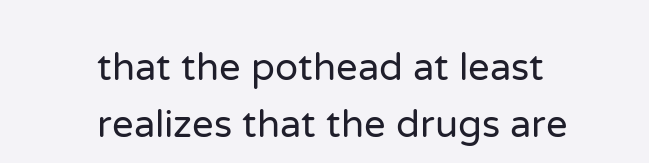that the pothead at least realizes that the drugs are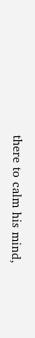there to calm his mind,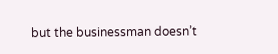but the businessman doesn’t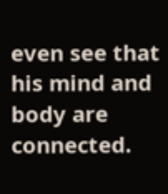even see that his mind and body are connected.